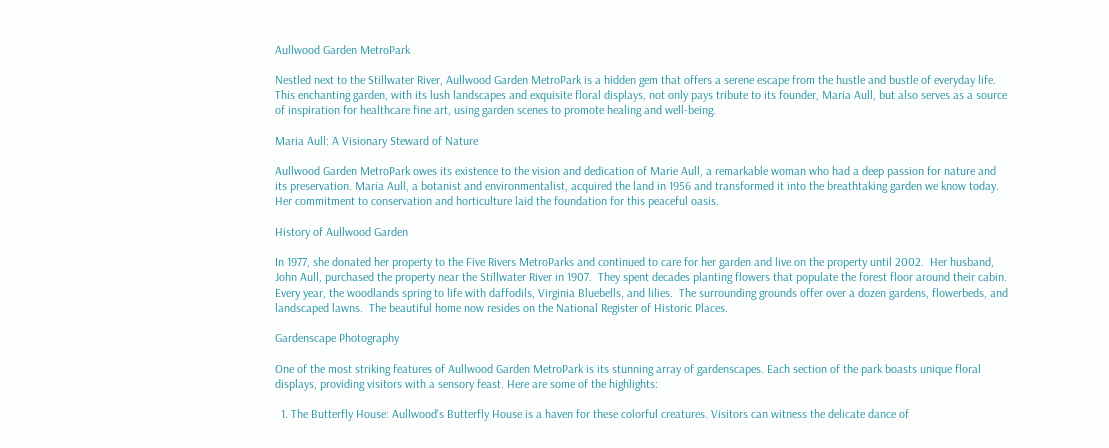Aullwood Garden MetroPark

Nestled next to the Stillwater River, Aullwood Garden MetroPark is a hidden gem that offers a serene escape from the hustle and bustle of everyday life. This enchanting garden, with its lush landscapes and exquisite floral displays, not only pays tribute to its founder, Maria Aull, but also serves as a source of inspiration for healthcare fine art, using garden scenes to promote healing and well-being.

Maria Aull: A Visionary Steward of Nature

Aullwood Garden MetroPark owes its existence to the vision and dedication of Marie Aull, a remarkable woman who had a deep passion for nature and its preservation. Maria Aull, a botanist and environmentalist, acquired the land in 1956 and transformed it into the breathtaking garden we know today. Her commitment to conservation and horticulture laid the foundation for this peaceful oasis.

History of Aullwood Garden

In 1977, she donated her property to the Five Rivers MetroParks and continued to care for her garden and live on the property until 2002.  Her husband, John Aull, purchased the property near the Stillwater River in 1907.  They spent decades planting flowers that populate the forest floor around their cabin.  Every year, the woodlands spring to life with daffodils, Virginia Bluebells, and lilies.  The surrounding grounds offer over a dozen gardens, flowerbeds, and landscaped lawns.  The beautiful home now resides on the National Register of Historic Places.

Gardenscape Photography

One of the most striking features of Aullwood Garden MetroPark is its stunning array of gardenscapes. Each section of the park boasts unique floral displays, providing visitors with a sensory feast. Here are some of the highlights:

  1. The Butterfly House: Aullwood's Butterfly House is a haven for these colorful creatures. Visitors can witness the delicate dance of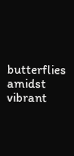butterflies amidst vibrant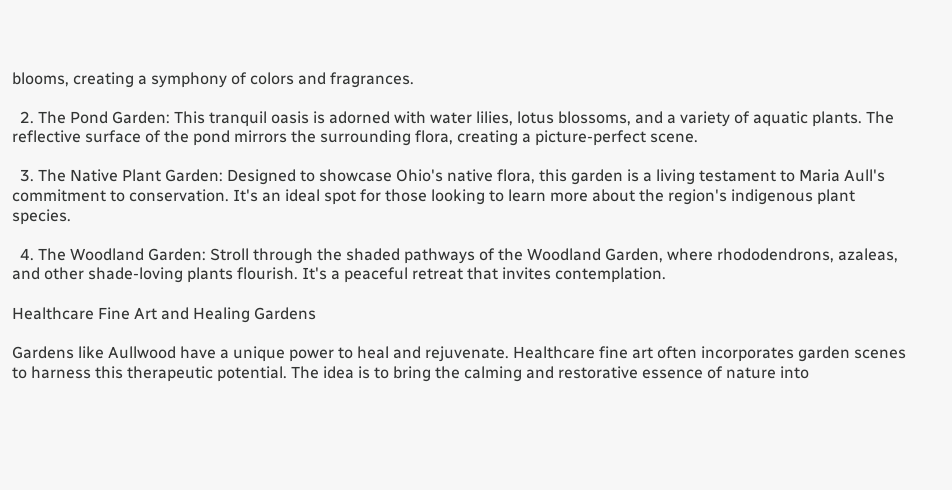blooms, creating a symphony of colors and fragrances.

  2. The Pond Garden: This tranquil oasis is adorned with water lilies, lotus blossoms, and a variety of aquatic plants. The reflective surface of the pond mirrors the surrounding flora, creating a picture-perfect scene.

  3. The Native Plant Garden: Designed to showcase Ohio's native flora, this garden is a living testament to Maria Aull's commitment to conservation. It's an ideal spot for those looking to learn more about the region's indigenous plant species.

  4. The Woodland Garden: Stroll through the shaded pathways of the Woodland Garden, where rhododendrons, azaleas, and other shade-loving plants flourish. It's a peaceful retreat that invites contemplation.

Healthcare Fine Art and Healing Gardens

Gardens like Aullwood have a unique power to heal and rejuvenate. Healthcare fine art often incorporates garden scenes to harness this therapeutic potential. The idea is to bring the calming and restorative essence of nature into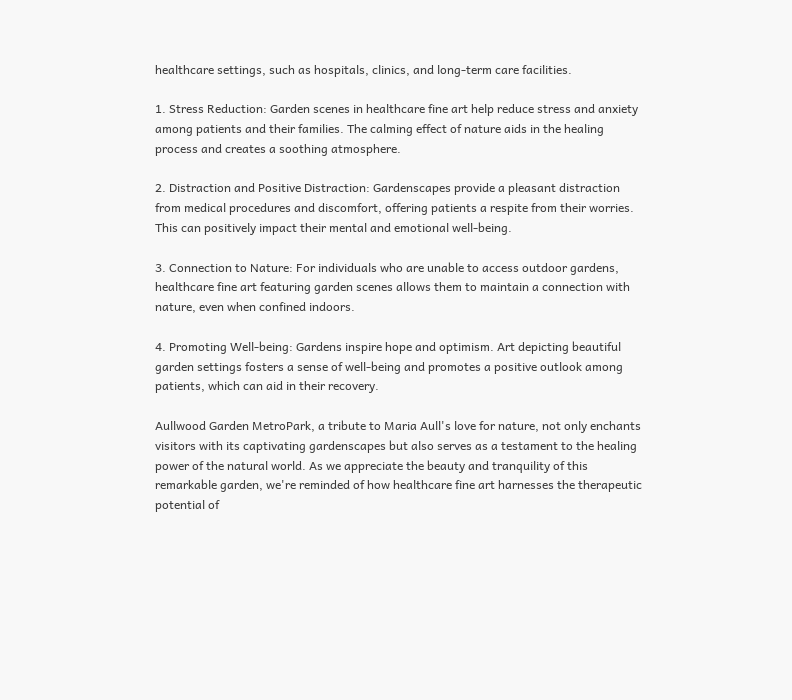healthcare settings, such as hospitals, clinics, and long-term care facilities.

1. Stress Reduction: Garden scenes in healthcare fine art help reduce stress and anxiety among patients and their families. The calming effect of nature aids in the healing process and creates a soothing atmosphere.

2. Distraction and Positive Distraction: Gardenscapes provide a pleasant distraction from medical procedures and discomfort, offering patients a respite from their worries. This can positively impact their mental and emotional well-being.

3. Connection to Nature: For individuals who are unable to access outdoor gardens, healthcare fine art featuring garden scenes allows them to maintain a connection with nature, even when confined indoors.

4. Promoting Well-being: Gardens inspire hope and optimism. Art depicting beautiful garden settings fosters a sense of well-being and promotes a positive outlook among patients, which can aid in their recovery.

Aullwood Garden MetroPark, a tribute to Maria Aull's love for nature, not only enchants visitors with its captivating gardenscapes but also serves as a testament to the healing power of the natural world. As we appreciate the beauty and tranquility of this remarkable garden, we're reminded of how healthcare fine art harnesses the therapeutic potential of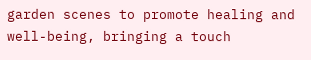garden scenes to promote healing and well-being, bringing a touch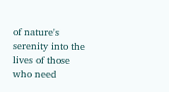of nature's serenity into the lives of those who need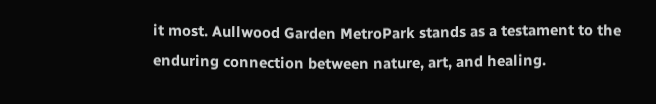it most. Aullwood Garden MetroPark stands as a testament to the enduring connection between nature, art, and healing.